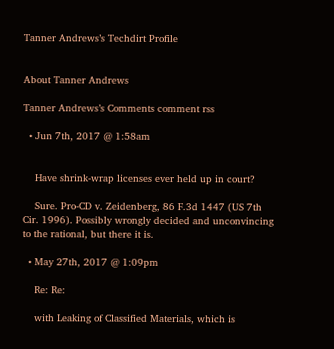Tanner Andrews’s Techdirt Profile


About Tanner Andrews

Tanner Andrews’s Comments comment rss

  • Jun 7th, 2017 @ 1:58am


    Have shrink-wrap licenses ever held up in court?

    Sure. Pro-CD v. Zeidenberg, 86 F.3d 1447 (US 7th Cir. 1996). Possibly wrongly decided and unconvincing to the rational, but there it is.

  • May 27th, 2017 @ 1:09pm

    Re: Re:

    with Leaking of Classified Materials, which is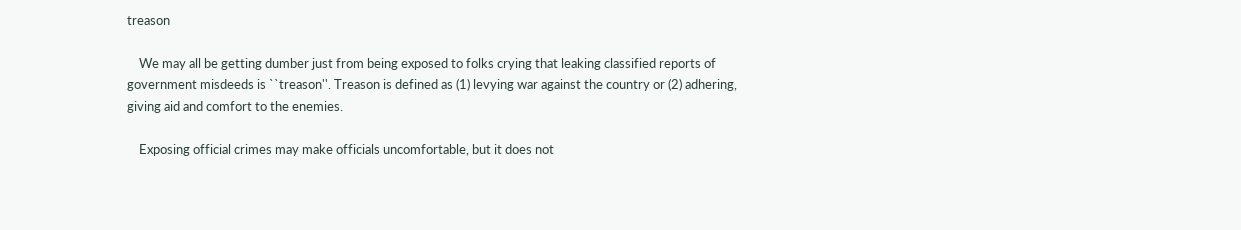treason

    We may all be getting dumber just from being exposed to folks crying that leaking classified reports of government misdeeds is ``treason''. Treason is defined as (1) levying war against the country or (2) adhering, giving aid and comfort to the enemies.

    Exposing official crimes may make officials uncomfortable, but it does not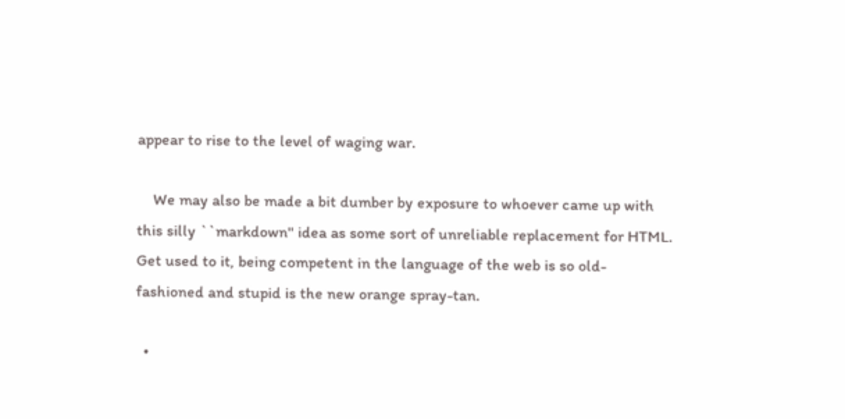appear to rise to the level of waging war.

    We may also be made a bit dumber by exposure to whoever came up with this silly ``markdown'' idea as some sort of unreliable replacement for HTML. Get used to it, being competent in the language of the web is so old-fashioned and stupid is the new orange spray-tan.

  •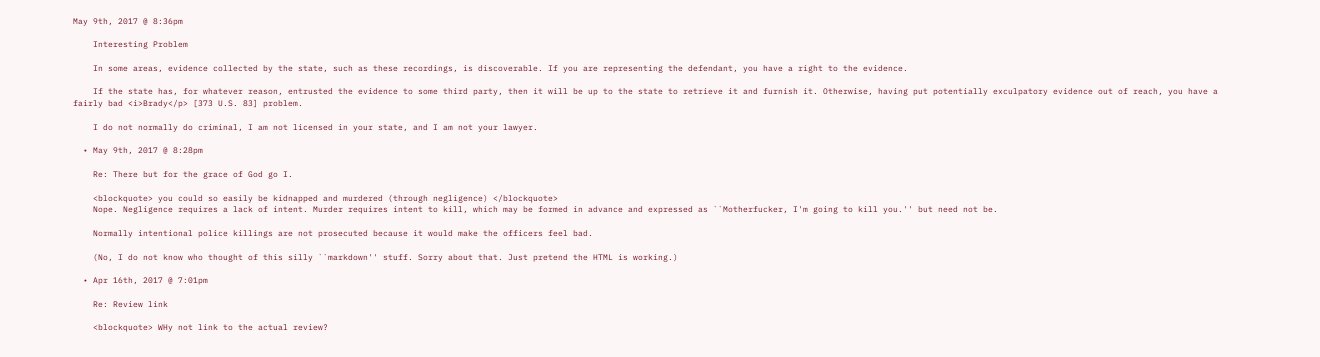May 9th, 2017 @ 8:36pm

    Interesting Problem

    In some areas, evidence collected by the state, such as these recordings, is discoverable. If you are representing the defendant, you have a right to the evidence.

    If the state has, for whatever reason, entrusted the evidence to some third party, then it will be up to the state to retrieve it and furnish it. Otherwise, having put potentially exculpatory evidence out of reach, you have a fairly bad <i>Brady</p> [373 U.S. 83] problem.

    I do not normally do criminal, I am not licensed in your state, and I am not your lawyer.

  • May 9th, 2017 @ 8:28pm

    Re: There but for the grace of God go I.

    <blockquote> you could so easily be kidnapped and murdered (through negligence) </blockquote>
    Nope. Negligence requires a lack of intent. Murder requires intent to kill, which may be formed in advance and expressed as ``Motherfucker, I'm going to kill you.'' but need not be.

    Normally intentional police killings are not prosecuted because it would make the officers feel bad.

    (No, I do not know who thought of this silly ``markdown'' stuff. Sorry about that. Just pretend the HTML is working.)

  • Apr 16th, 2017 @ 7:01pm

    Re: Review link

    <blockquote> WHy not link to the actual review?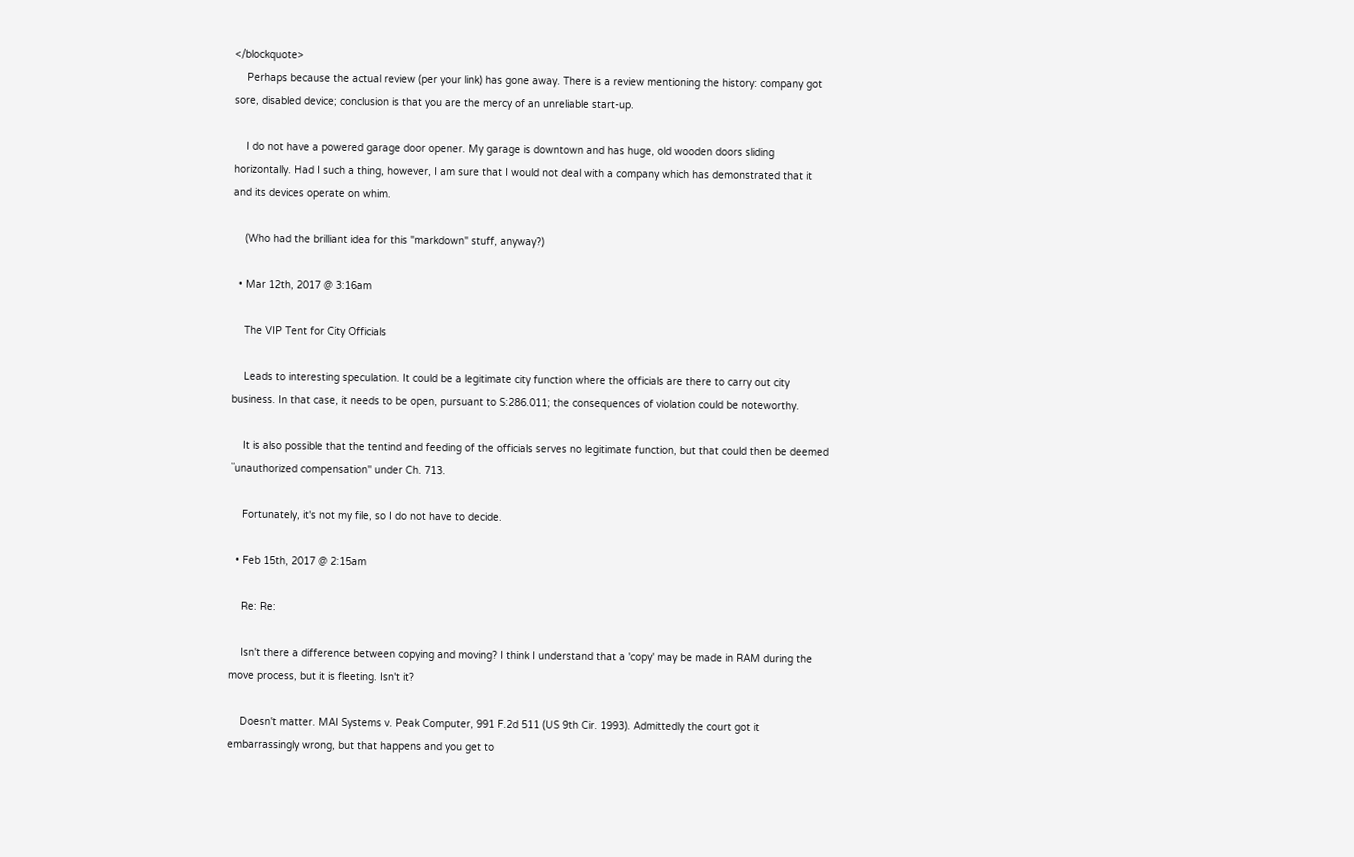</blockquote>
    Perhaps because the actual review (per your link) has gone away. There is a review mentioning the history: company got sore, disabled device; conclusion is that you are the mercy of an unreliable start-up.

    I do not have a powered garage door opener. My garage is downtown and has huge, old wooden doors sliding horizontally. Had I such a thing, however, I am sure that I would not deal with a company which has demonstrated that it and its devices operate on whim.

    (Who had the brilliant idea for this "markdown" stuff, anyway?)

  • Mar 12th, 2017 @ 3:16am

    The VIP Tent for City Officials

    Leads to interesting speculation. It could be a legitimate city function where the officials are there to carry out city business. In that case, it needs to be open, pursuant to S:286.011; the consequences of violation could be noteworthy.

    It is also possible that the tentind and feeding of the officials serves no legitimate function, but that could then be deemed ``unauthorized compensation'' under Ch. 713.

    Fortunately, it's not my file, so I do not have to decide.

  • Feb 15th, 2017 @ 2:15am

    Re: Re:

    Isn't there a difference between copying and moving? I think I understand that a 'copy' may be made in RAM during the move process, but it is fleeting. Isn't it?

    Doesn't matter. MAI Systems v. Peak Computer, 991 F.2d 511 (US 9th Cir. 1993). Admittedly the court got it embarrassingly wrong, but that happens and you get to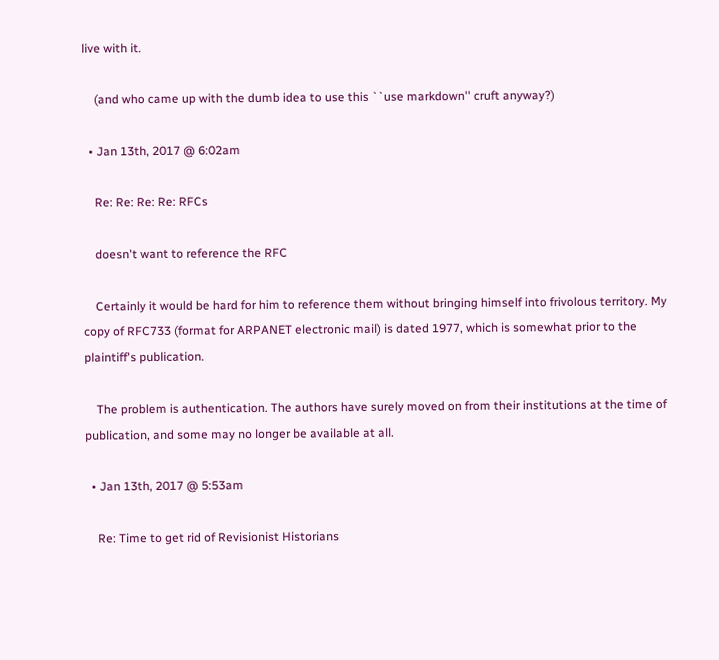live with it.

    (and who came up with the dumb idea to use this ``use markdown'' cruft anyway?)

  • Jan 13th, 2017 @ 6:02am

    Re: Re: Re: Re: RFCs

    doesn't want to reference the RFC

    Certainly it would be hard for him to reference them without bringing himself into frivolous territory. My copy of RFC733 (format for ARPANET electronic mail) is dated 1977, which is somewhat prior to the plaintiff's publication.

    The problem is authentication. The authors have surely moved on from their institutions at the time of publication, and some may no longer be available at all.

  • Jan 13th, 2017 @ 5:53am

    Re: Time to get rid of Revisionist Historians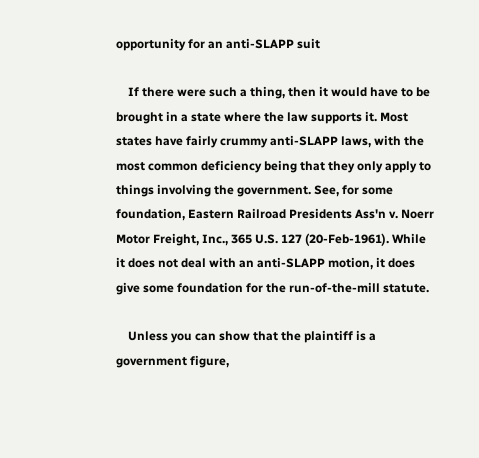opportunity for an anti-SLAPP suit

    If there were such a thing, then it would have to be brought in a state where the law supports it. Most states have fairly crummy anti-SLAPP laws, with the most common deficiency being that they only apply to things involving the government. See, for some foundation, Eastern Railroad Presidents Ass'n v. Noerr Motor Freight, Inc., 365 U.S. 127 (20-Feb-1961). While it does not deal with an anti-SLAPP motion, it does give some foundation for the run-of-the-mill statute.

    Unless you can show that the plaintiff is a government figure,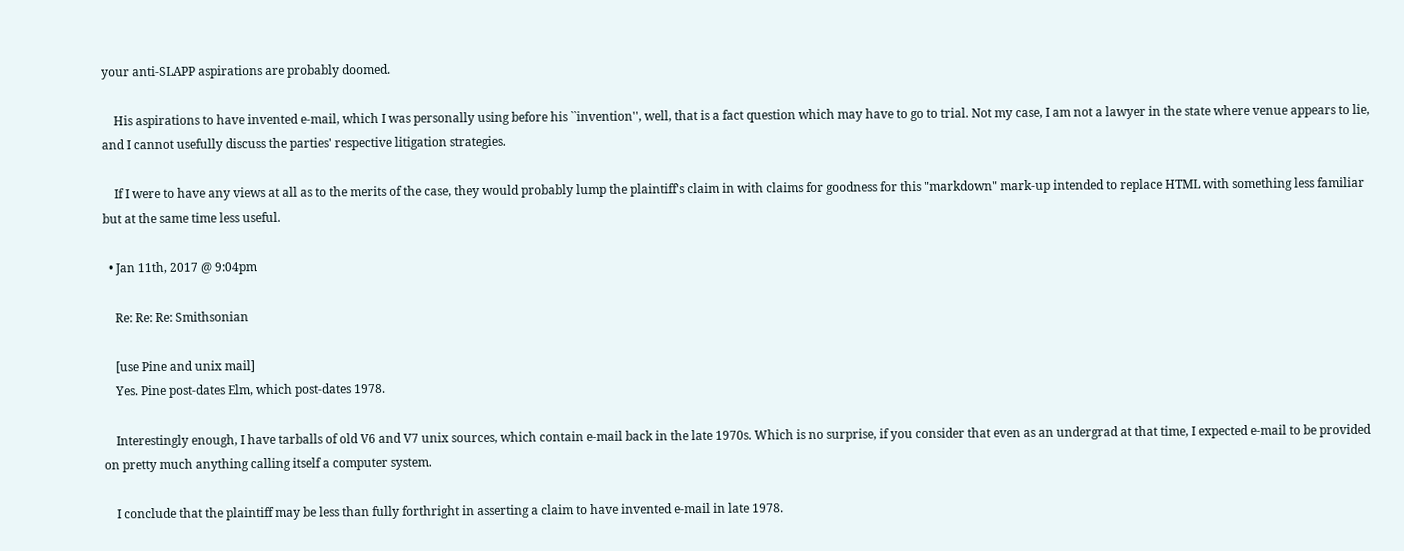your anti-SLAPP aspirations are probably doomed.

    His aspirations to have invented e-mail, which I was personally using before his ``invention'', well, that is a fact question which may have to go to trial. Not my case, I am not a lawyer in the state where venue appears to lie, and I cannot usefully discuss the parties' respective litigation strategies.

    If I were to have any views at all as to the merits of the case, they would probably lump the plaintiff's claim in with claims for goodness for this "markdown" mark-up intended to replace HTML with something less familiar but at the same time less useful.

  • Jan 11th, 2017 @ 9:04pm

    Re: Re: Re: Smithsonian

    [use Pine and unix mail]
    Yes. Pine post-dates Elm, which post-dates 1978.

    Interestingly enough, I have tarballs of old V6 and V7 unix sources, which contain e-mail back in the late 1970s. Which is no surprise, if you consider that even as an undergrad at that time, I expected e-mail to be provided on pretty much anything calling itself a computer system.

    I conclude that the plaintiff may be less than fully forthright in asserting a claim to have invented e-mail in late 1978.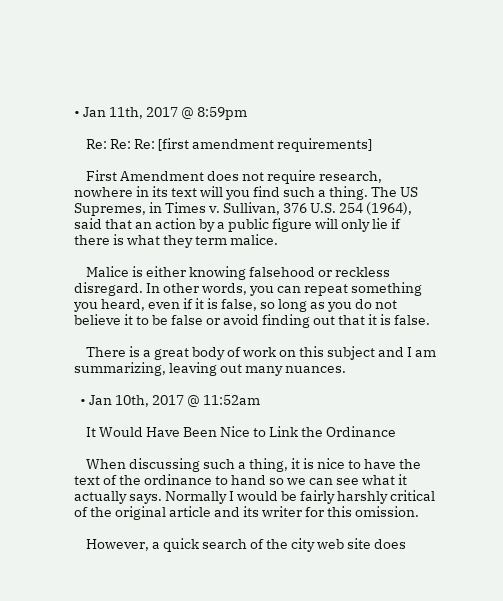• Jan 11th, 2017 @ 8:59pm

    Re: Re: Re: [first amendment requirements]

    First Amendment does not require research, nowhere in its text will you find such a thing. The US Supremes, in Times v. Sullivan, 376 U.S. 254 (1964), said that an action by a public figure will only lie if there is what they term malice.

    Malice is either knowing falsehood or reckless disregard. In other words, you can repeat something you heard, even if it is false, so long as you do not believe it to be false or avoid finding out that it is false.

    There is a great body of work on this subject and I am summarizing, leaving out many nuances.

  • Jan 10th, 2017 @ 11:52am

    It Would Have Been Nice to Link the Ordinance

    When discussing such a thing, it is nice to have the text of the ordinance to hand so we can see what it actually says. Normally I would be fairly harshly critical of the original article and its writer for this omission.

    However, a quick search of the city web site does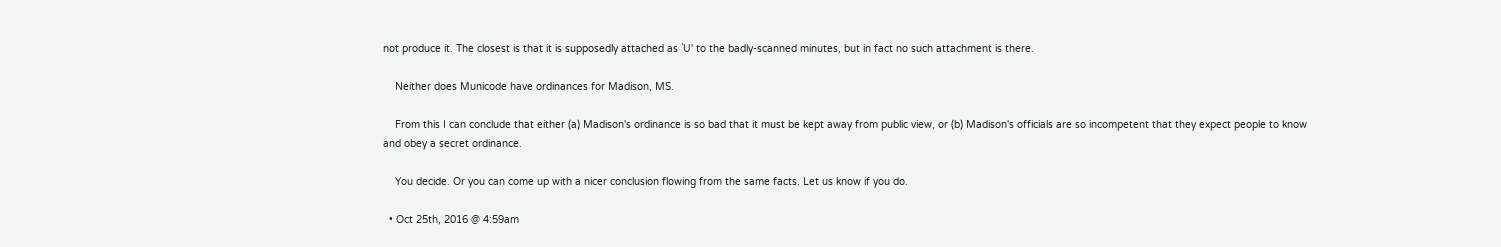not produce it. The closest is that it is supposedly attached as `U' to the badly-scanned minutes, but in fact no such attachment is there.

    Neither does Municode have ordinances for Madison, MS.

    From this I can conclude that either (a) Madison's ordinance is so bad that it must be kept away from public view, or (b) Madison's officials are so incompetent that they expect people to know and obey a secret ordinance.

    You decide. Or you can come up with a nicer conclusion flowing from the same facts. Let us know if you do.

  • Oct 25th, 2016 @ 4:59am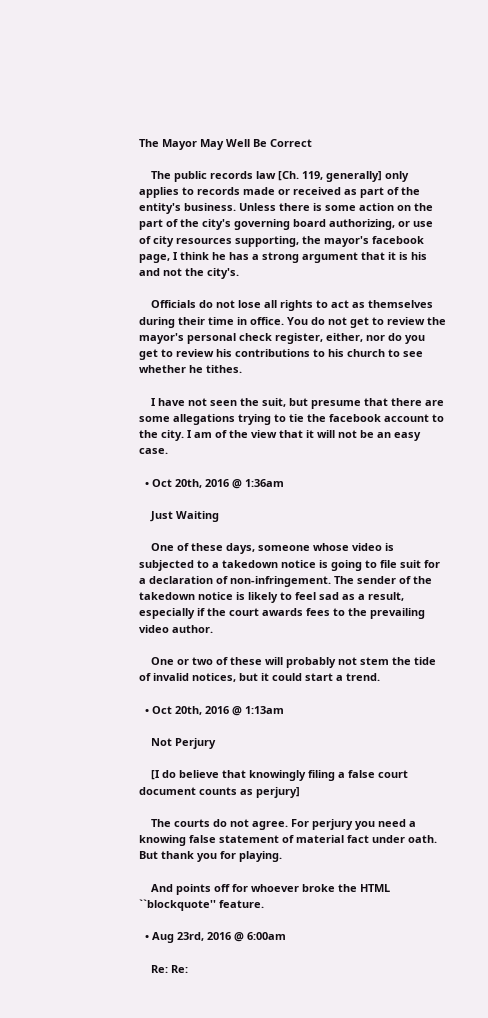The Mayor May Well Be Correct

    The public records law [Ch. 119, generally] only applies to records made or received as part of the entity's business. Unless there is some action on the part of the city's governing board authorizing, or use of city resources supporting, the mayor's facebook page, I think he has a strong argument that it is his and not the city's.

    Officials do not lose all rights to act as themselves during their time in office. You do not get to review the mayor's personal check register, either, nor do you get to review his contributions to his church to see whether he tithes.

    I have not seen the suit, but presume that there are some allegations trying to tie the facebook account to the city. I am of the view that it will not be an easy case.

  • Oct 20th, 2016 @ 1:36am

    Just Waiting

    One of these days, someone whose video is subjected to a takedown notice is going to file suit for a declaration of non-infringement. The sender of the takedown notice is likely to feel sad as a result, especially if the court awards fees to the prevailing video author.

    One or two of these will probably not stem the tide of invalid notices, but it could start a trend.

  • Oct 20th, 2016 @ 1:13am

    Not Perjury

    [I do believe that knowingly filing a false court document counts as perjury]

    The courts do not agree. For perjury you need a knowing false statement of material fact under oath. But thank you for playing.

    And points off for whoever broke the HTML ``blockquote'' feature.

  • Aug 23rd, 2016 @ 6:00am

    Re: Re: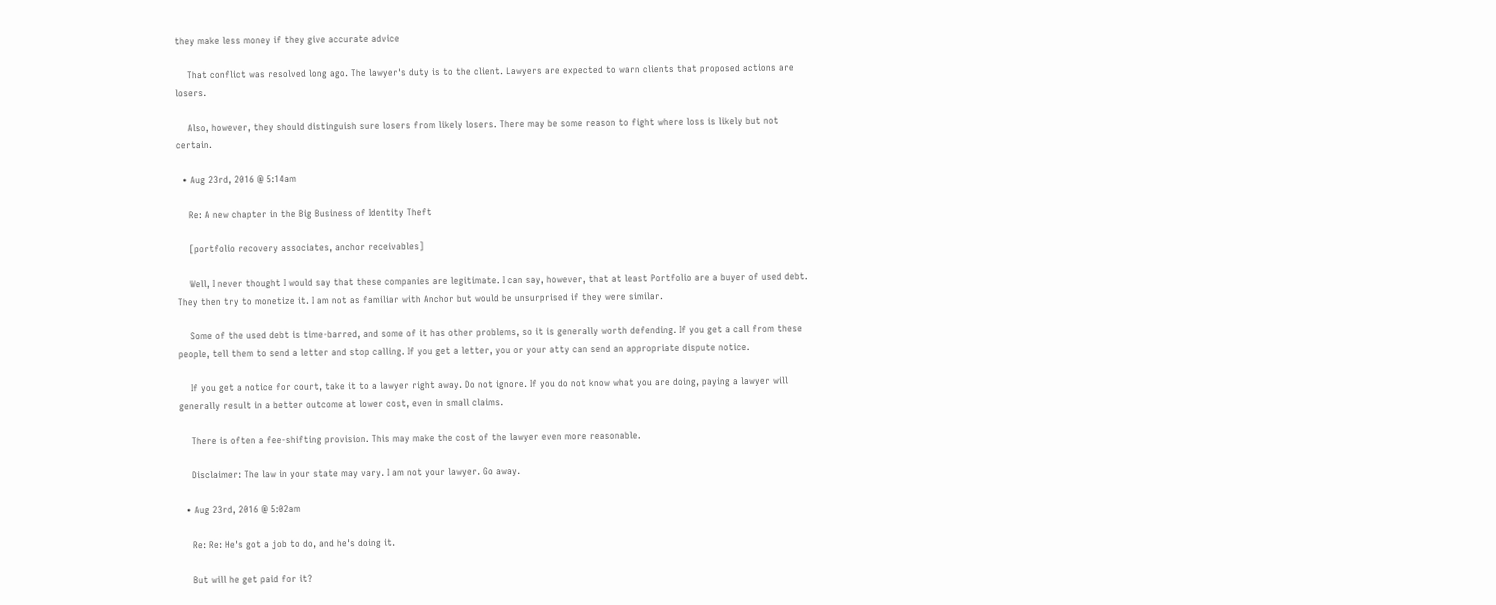they make less money if they give accurate advice

    That conflict was resolved long ago. The lawyer's duty is to the client. Lawyers are expected to warn clients that proposed actions are losers.

    Also, however, they should distinguish sure losers from likely losers. There may be some reason to fight where loss is likely but not certain.

  • Aug 23rd, 2016 @ 5:14am

    Re: A new chapter in the Big Business of Identity Theft

    [portfolio recovery associates, anchor receivables]

    Well, I never thought I would say that these companies are legitimate. I can say, however, that at least Portfolio are a buyer of used debt. They then try to monetize it. I am not as familiar with Anchor but would be unsurprised if they were similar.

    Some of the used debt is time-barred, and some of it has other problems, so it is generally worth defending. If you get a call from these people, tell them to send a letter and stop calling. If you get a letter, you or your atty can send an appropriate dispute notice.

    If you get a notice for court, take it to a lawyer right away. Do not ignore. If you do not know what you are doing, paying a lawyer will generally result in a better outcome at lower cost, even in small claims.

    There is often a fee-shifting provision. This may make the cost of the lawyer even more reasonable.

    Disclaimer: The law in your state may vary. I am not your lawyer. Go away.

  • Aug 23rd, 2016 @ 5:02am

    Re: Re: He's got a job to do, and he's doing it.

    But will he get paid for it?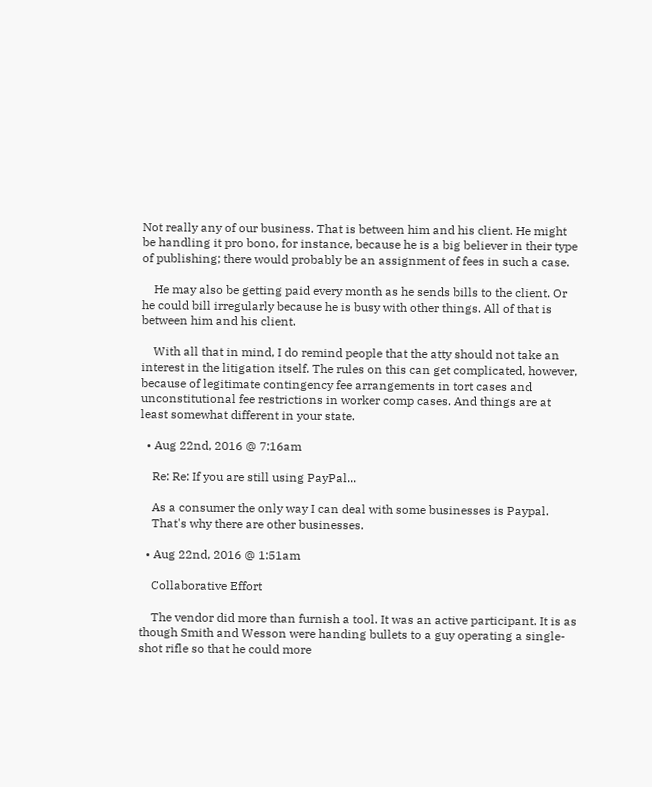Not really any of our business. That is between him and his client. He might be handling it pro bono, for instance, because he is a big believer in their type of publishing; there would probably be an assignment of fees in such a case.

    He may also be getting paid every month as he sends bills to the client. Or he could bill irregularly because he is busy with other things. All of that is between him and his client.

    With all that in mind, I do remind people that the atty should not take an interest in the litigation itself. The rules on this can get complicated, however, because of legitimate contingency fee arrangements in tort cases and unconstitutional fee restrictions in worker comp cases. And things are at least somewhat different in your state.

  • Aug 22nd, 2016 @ 7:16am

    Re: Re: If you are still using PayPal...

    As a consumer the only way I can deal with some businesses is Paypal.
    That's why there are other businesses.

  • Aug 22nd, 2016 @ 1:51am

    Collaborative Effort

    The vendor did more than furnish a tool. It was an active participant. It is as though Smith and Wesson were handing bullets to a guy operating a single-shot rifle so that he could more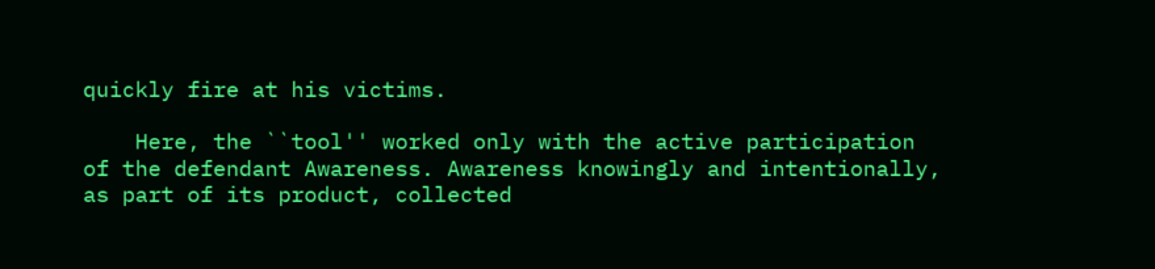quickly fire at his victims.

    Here, the ``tool'' worked only with the active participation of the defendant Awareness. Awareness knowingly and intentionally, as part of its product, collected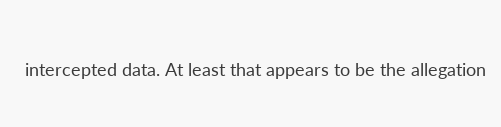intercepted data. At least that appears to be the allegation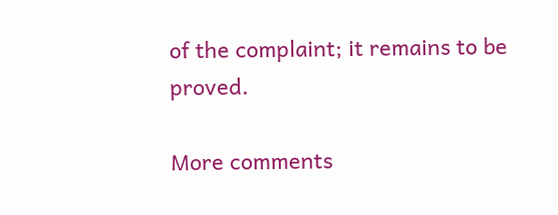of the complaint; it remains to be proved.

More comments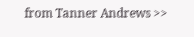from Tanner Andrews >>